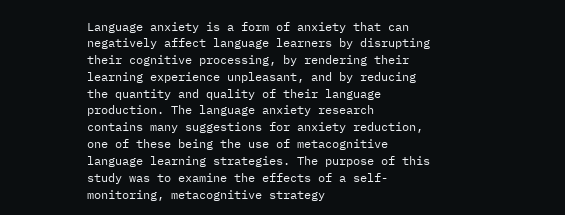Language anxiety is a form of anxiety that can negatively affect language learners by disrupting their cognitive processing, by rendering their learning experience unpleasant, and by reducing the quantity and quality of their language production. The language anxiety research contains many suggestions for anxiety reduction, one of these being the use of metacognitive language learning strategies. The purpose of this study was to examine the effects of a self-monitoring, metacognitive strategy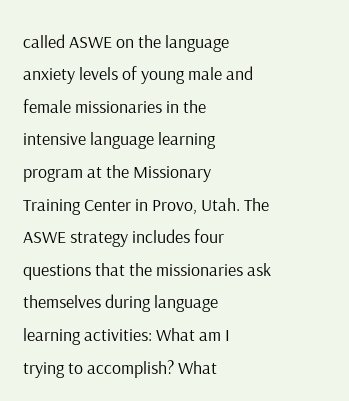called ASWE on the language anxiety levels of young male and female missionaries in the intensive language learning program at the Missionary Training Center in Provo, Utah. The ASWE strategy includes four questions that the missionaries ask themselves during language learning activities: What am I trying to accomplish? What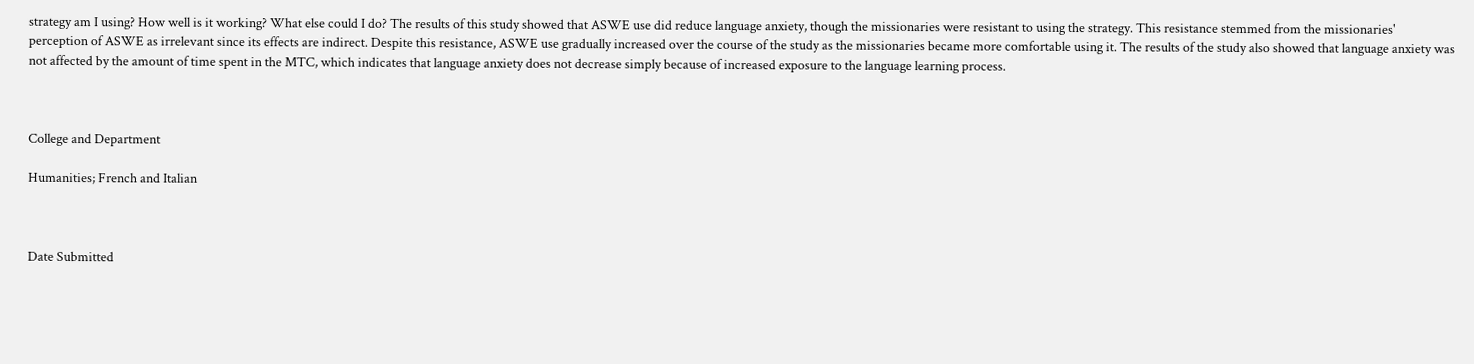strategy am I using? How well is it working? What else could I do? The results of this study showed that ASWE use did reduce language anxiety, though the missionaries were resistant to using the strategy. This resistance stemmed from the missionaries' perception of ASWE as irrelevant since its effects are indirect. Despite this resistance, ASWE use gradually increased over the course of the study as the missionaries became more comfortable using it. The results of the study also showed that language anxiety was not affected by the amount of time spent in the MTC, which indicates that language anxiety does not decrease simply because of increased exposure to the language learning process.



College and Department

Humanities; French and Italian



Date Submitted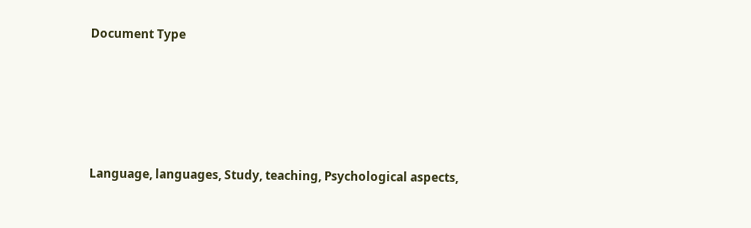Document Type





Language, languages, Study, teaching, Psychological aspects,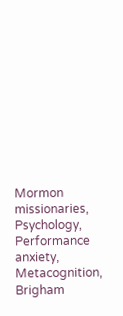Mormon missionaries, Psychology, Performance anxiety, Metacognition, Brigham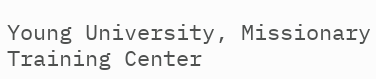Young University, Missionary Training Center